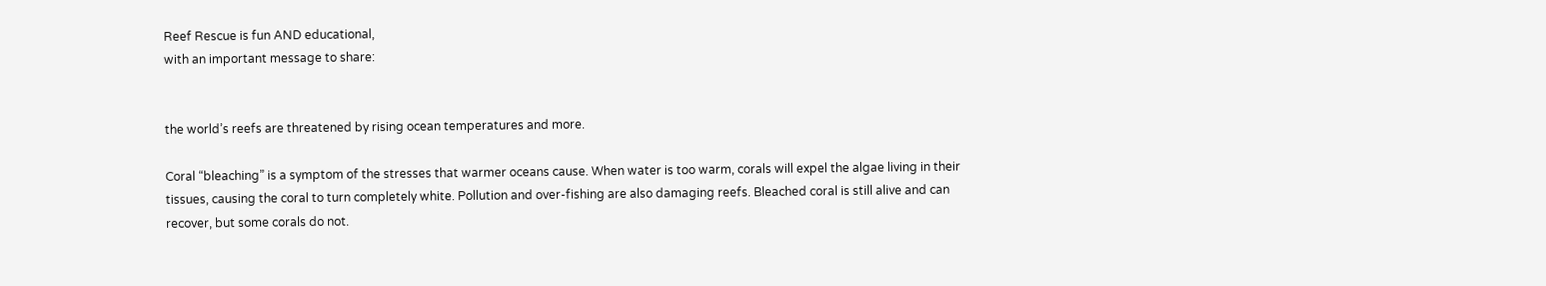Reef Rescue is fun AND educational,
with an important message to share:


the world’s reefs are threatened by rising ocean temperatures and more.

Coral “bleaching” is a symptom of the stresses that warmer oceans cause. When water is too warm, corals will expel the algae living in their tissues, causing the coral to turn completely white. Pollution and over-fishing are also damaging reefs. Bleached coral is still alive and can recover, but some corals do not.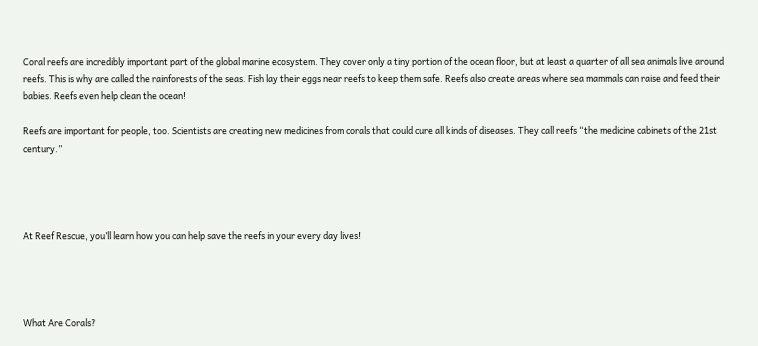Coral reefs are incredibly important part of the global marine ecosystem. They cover only a tiny portion of the ocean floor, but at least a quarter of all sea animals live around reefs. This is why are called the rainforests of the seas. Fish lay their eggs near reefs to keep them safe. Reefs also create areas where sea mammals can raise and feed their babies. Reefs even help clean the ocean!

Reefs are important for people, too. Scientists are creating new medicines from corals that could cure all kinds of diseases. They call reefs “the medicine cabinets of the 21st century.”




At Reef Rescue, you’ll learn how you can help save the reefs in your every day lives!




What Are Corals?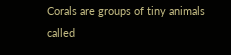Corals are groups of tiny animals called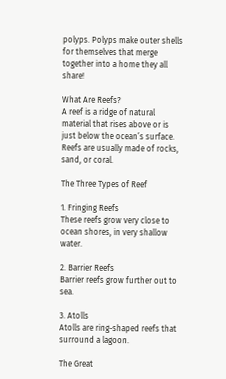polyps. Polyps make outer shells for themselves that merge together into a home they all share!

What Are Reefs?
A reef is a ridge of natural material that rises above or is just below the ocean’s surface. Reefs are usually made of rocks, sand, or coral.

The Three Types of Reef

1. Fringing Reefs
These reefs grow very close to ocean shores, in very shallow water.

2. Barrier Reefs
Barrier reefs grow further out to sea.

3. Atolls
Atolls are ring-shaped reefs that surround a lagoon.

The Great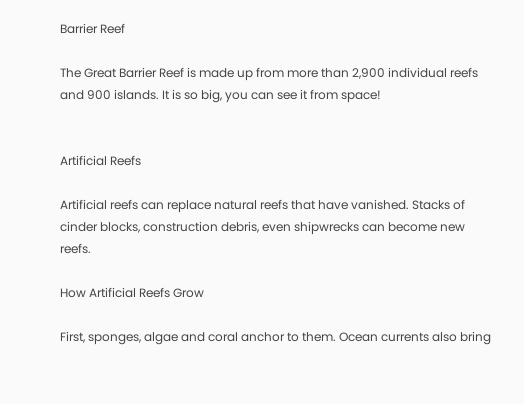Barrier Reef

The Great Barrier Reef is made up from more than 2,900 individual reefs and 900 islands. It is so big, you can see it from space!


Artificial Reefs

Artificial reefs can replace natural reefs that have vanished. Stacks of cinder blocks, construction debris, even shipwrecks can become new reefs.

How Artificial Reefs Grow

First, sponges, algae and coral anchor to them. Ocean currents also bring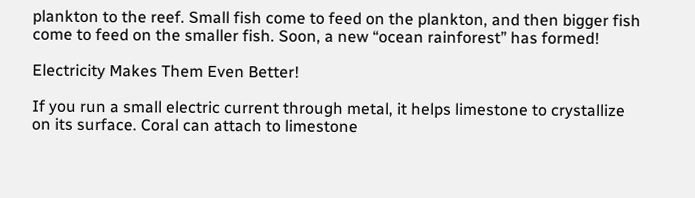plankton to the reef. Small fish come to feed on the plankton, and then bigger fish come to feed on the smaller fish. Soon, a new “ocean rainforest” has formed!

Electricity Makes Them Even Better!

If you run a small electric current through metal, it helps limestone to crystallize on its surface. Coral can attach to limestone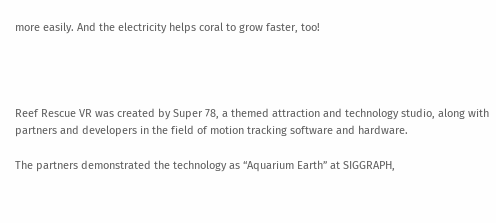more easily. And the electricity helps coral to grow faster, too!




Reef Rescue VR was created by Super 78, a themed attraction and technology studio, along with partners and developers in the field of motion tracking software and hardware.

The partners demonstrated the technology as “Aquarium Earth” at SIGGRAPH,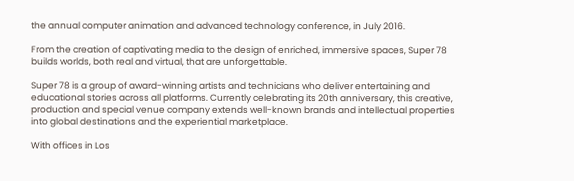the annual computer animation and advanced technology conference, in July 2016.

From the creation of captivating media to the design of enriched, immersive spaces, Super 78 builds worlds, both real and virtual, that are unforgettable.

Super 78 is a group of award-winning artists and technicians who deliver entertaining and educational stories across all platforms. Currently celebrating its 20th anniversary, this creative, production and special venue company extends well-known brands and intellectual properties into global destinations and the experiential marketplace.

With offices in Los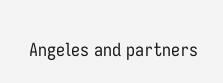Angeles and partners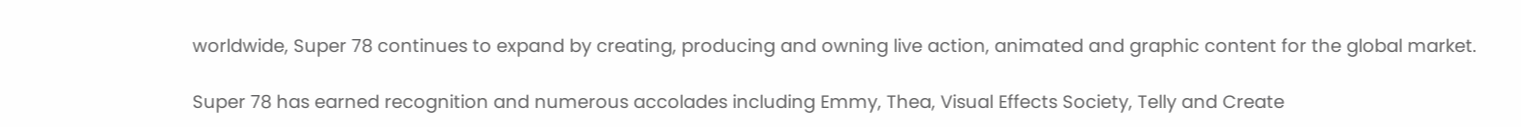worldwide, Super 78 continues to expand by creating, producing and owning live action, animated and graphic content for the global market.

Super 78 has earned recognition and numerous accolades including Emmy, Thea, Visual Effects Society, Telly and Create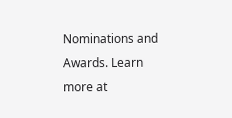Nominations and Awards. Learn more at